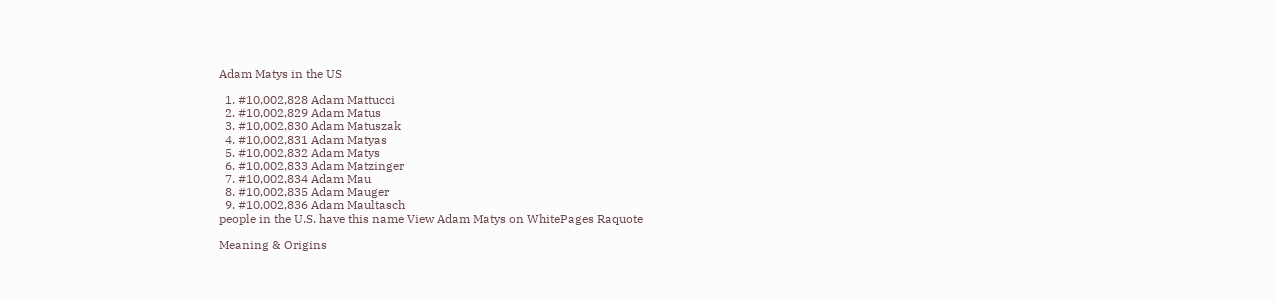Adam Matys in the US

  1. #10,002,828 Adam Mattucci
  2. #10,002,829 Adam Matus
  3. #10,002,830 Adam Matuszak
  4. #10,002,831 Adam Matyas
  5. #10,002,832 Adam Matys
  6. #10,002,833 Adam Matzinger
  7. #10,002,834 Adam Mau
  8. #10,002,835 Adam Mauger
  9. #10,002,836 Adam Maultasch
people in the U.S. have this name View Adam Matys on WhitePages Raquote

Meaning & Origins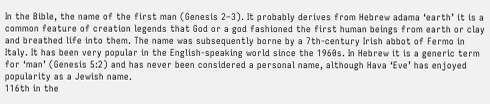In the Bible, the name of the first man (Genesis 2–3). It probably derives from Hebrew adama ‘earth’ it is a common feature of creation legends that God or a god fashioned the first human beings from earth or clay and breathed life into them. The name was subsequently borne by a 7th-century Irish abbot of Fermo in Italy. It has been very popular in the English-speaking world since the 1960s. In Hebrew it is a generic term for ‘man’ (Genesis 5:2) and has never been considered a personal name, although Hava ‘Eve’ has enjoyed popularity as a Jewish name.
116th in the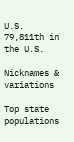U.S.
79,811th in the U.S.

Nicknames & variations

Top state populations